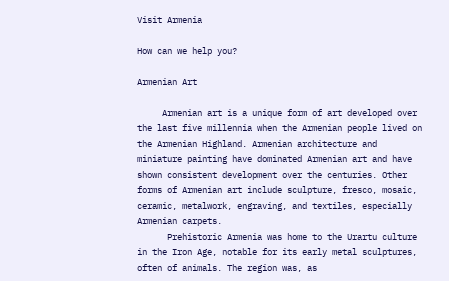Visit Armenia

How can we help you?

Armenian Art

     Armenian art is a unique form of art developed over the last five millennia when the Armenian people lived on the Armenian Highland. Armenian architecture and miniature painting have dominated Armenian art and have shown consistent development over the centuries. Other forms of Armenian art include sculpture, fresco, mosaic, ceramic, metalwork, engraving, and textiles, especially Armenian carpets.
      Prehistoric Armenia was home to the Urartu culture in the Iron Age, notable for its early metal sculptures, often of animals. The region was, as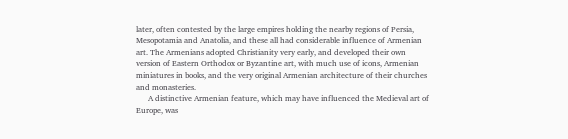later, often contested by the large empires holding the nearby regions of Persia, Mesopotamia and Anatolia, and these all had considerable influence of Armenian art. The Armenians adopted Christianity very early, and developed their own version of Eastern Orthodox or Byzantine art, with much use of icons, Armenian miniatures in books, and the very original Armenian architecture of their churches and monasteries.
      A distinctive Armenian feature, which may have influenced the Medieval art of Europe, was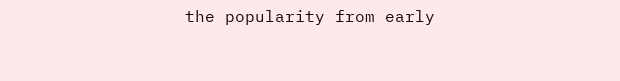the popularity from early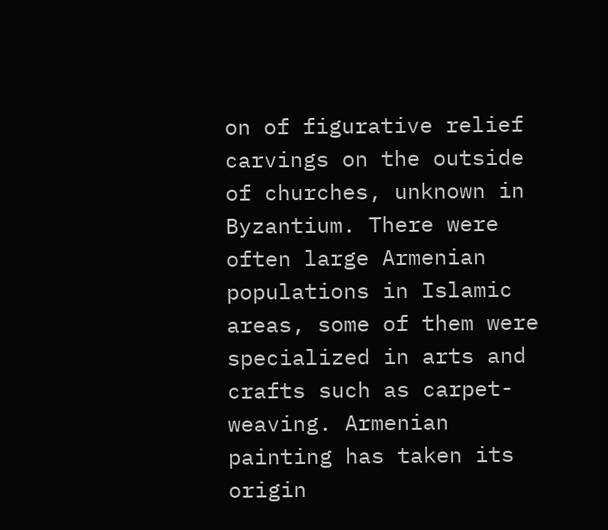on of figurative relief carvings on the outside of churches, unknown in Byzantium. There were often large Armenian populations in Islamic areas, some of them were specialized in arts and crafts such as carpet-weaving. Armenian painting has taken its origin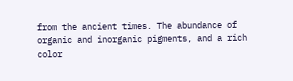from the ancient times. The abundance of organic and inorganic pigments, and a rich color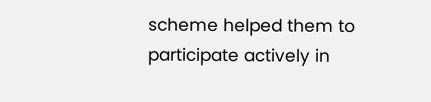scheme helped them to participate actively in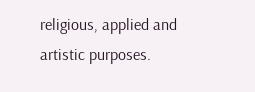religious, applied and artistic purposes.